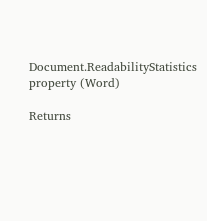Document.ReadabilityStatistics property (Word)

Returns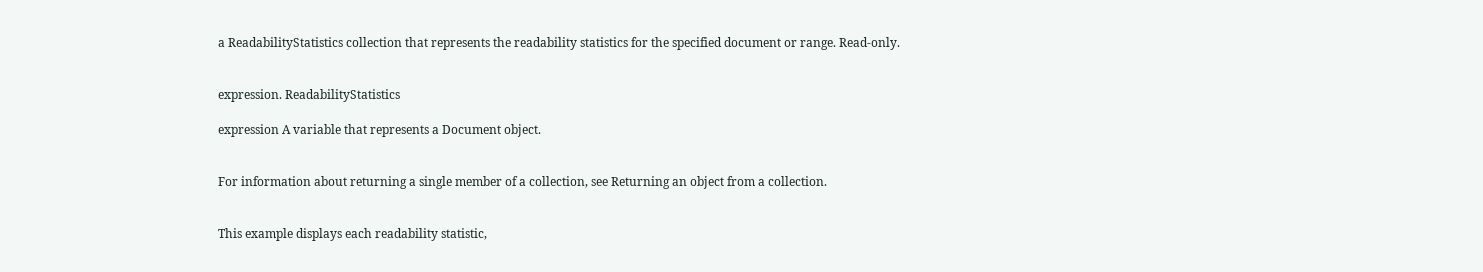a ReadabilityStatistics collection that represents the readability statistics for the specified document or range. Read-only.


expression. ReadabilityStatistics

expression A variable that represents a Document object.


For information about returning a single member of a collection, see Returning an object from a collection.


This example displays each readability statistic,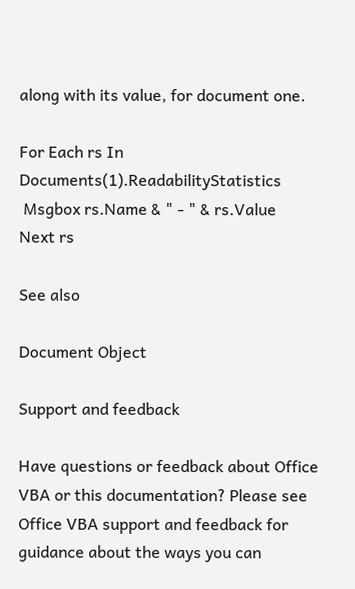along with its value, for document one.

For Each rs In Documents(1).ReadabilityStatistics
 Msgbox rs.Name & " - " & rs.Value
Next rs

See also

Document Object

Support and feedback

Have questions or feedback about Office VBA or this documentation? Please see Office VBA support and feedback for guidance about the ways you can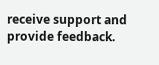receive support and provide feedback.